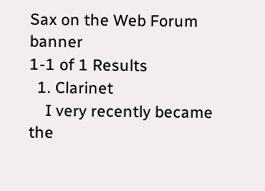Sax on the Web Forum banner
1-1 of 1 Results
  1. Clarinet
    I very recently became the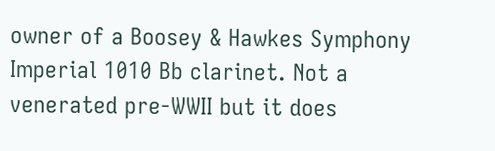owner of a Boosey & Hawkes Symphony Imperial 1010 Bb clarinet. Not a venerated pre-WWII but it does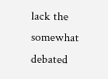lack the somewhat debated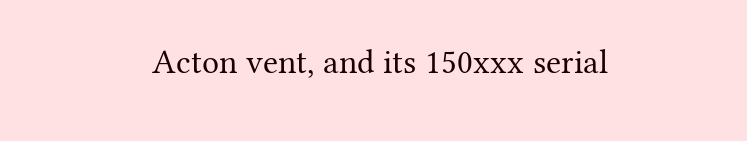Acton vent, and its 150xxx serial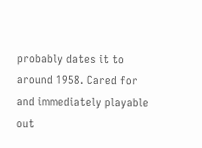probably dates it to around 1958. Cared for and immediately playable out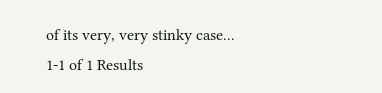of its very, very stinky case...
1-1 of 1 Results